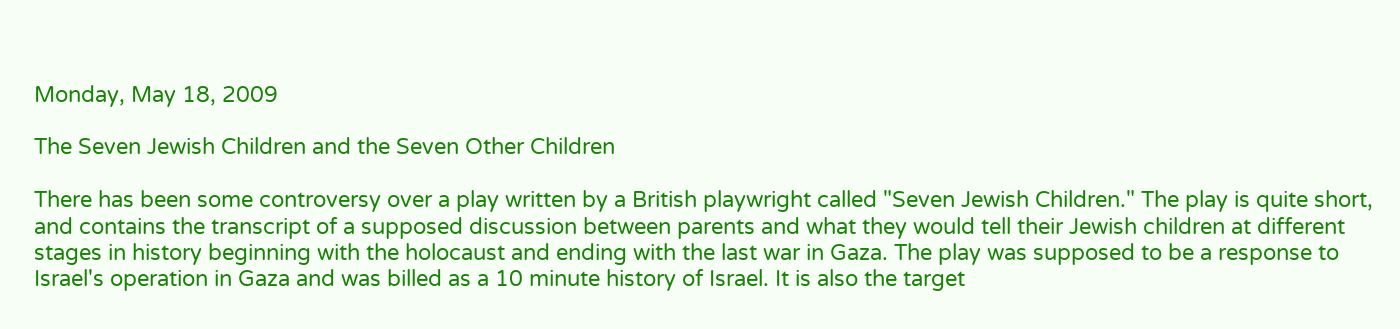Monday, May 18, 2009

The Seven Jewish Children and the Seven Other Children

There has been some controversy over a play written by a British playwright called "Seven Jewish Children." The play is quite short, and contains the transcript of a supposed discussion between parents and what they would tell their Jewish children at different stages in history beginning with the holocaust and ending with the last war in Gaza. The play was supposed to be a response to Israel's operation in Gaza and was billed as a 10 minute history of Israel. It is also the target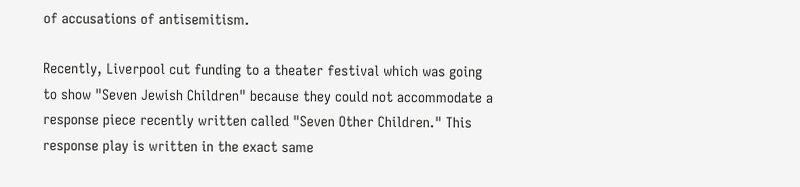of accusations of antisemitism.

Recently, Liverpool cut funding to a theater festival which was going to show "Seven Jewish Children" because they could not accommodate a response piece recently written called "Seven Other Children." This response play is written in the exact same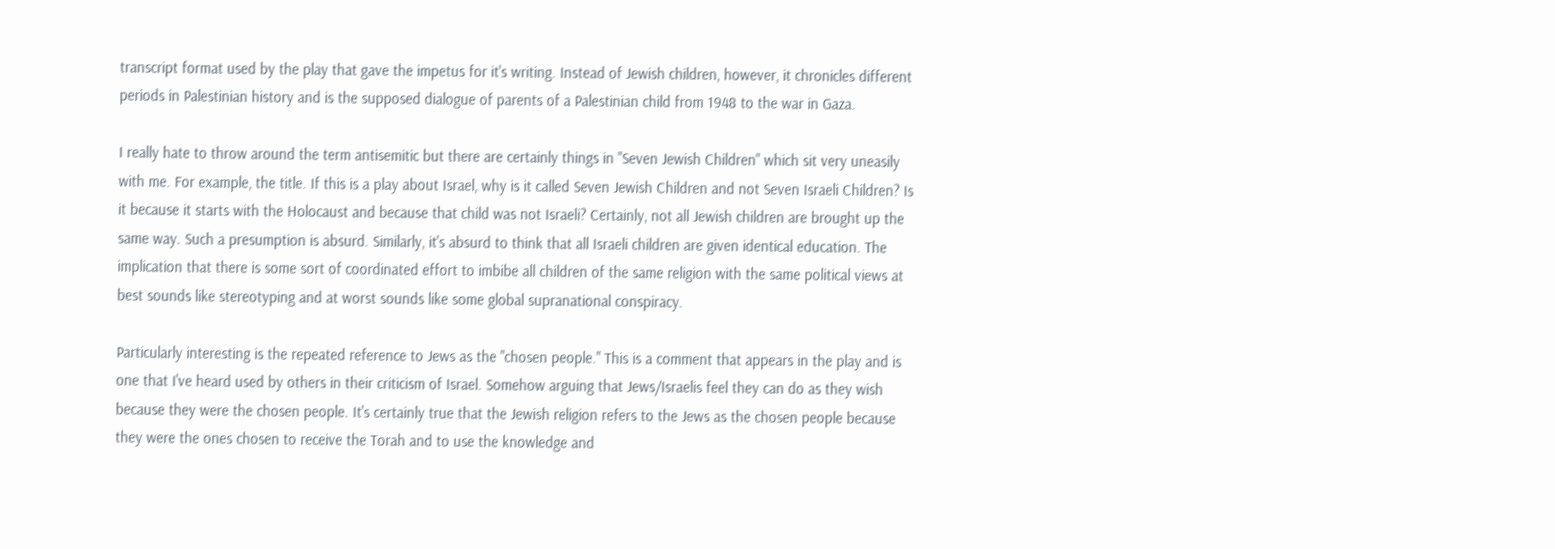transcript format used by the play that gave the impetus for it's writing. Instead of Jewish children, however, it chronicles different periods in Palestinian history and is the supposed dialogue of parents of a Palestinian child from 1948 to the war in Gaza.

I really hate to throw around the term antisemitic but there are certainly things in "Seven Jewish Children" which sit very uneasily with me. For example, the title. If this is a play about Israel, why is it called Seven Jewish Children and not Seven Israeli Children? Is it because it starts with the Holocaust and because that child was not Israeli? Certainly, not all Jewish children are brought up the same way. Such a presumption is absurd. Similarly, it's absurd to think that all Israeli children are given identical education. The implication that there is some sort of coordinated effort to imbibe all children of the same religion with the same political views at best sounds like stereotyping and at worst sounds like some global supranational conspiracy.

Particularly interesting is the repeated reference to Jews as the "chosen people." This is a comment that appears in the play and is one that I've heard used by others in their criticism of Israel. Somehow arguing that Jews/Israelis feel they can do as they wish because they were the chosen people. It's certainly true that the Jewish religion refers to the Jews as the chosen people because they were the ones chosen to receive the Torah and to use the knowledge and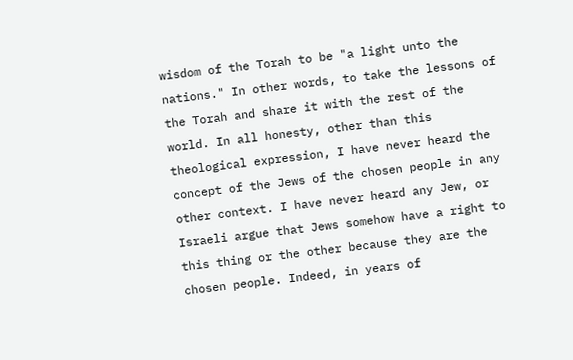wisdom of the Torah to be "a light unto the nations." In other words, to take the lessons of the Torah and share it with the rest of the world. In all honesty, other than this theological expression, I have never heard the concept of the Jews of the chosen people in any other context. I have never heard any Jew, or Israeli argue that Jews somehow have a right to this thing or the other because they are the chosen people. Indeed, in years of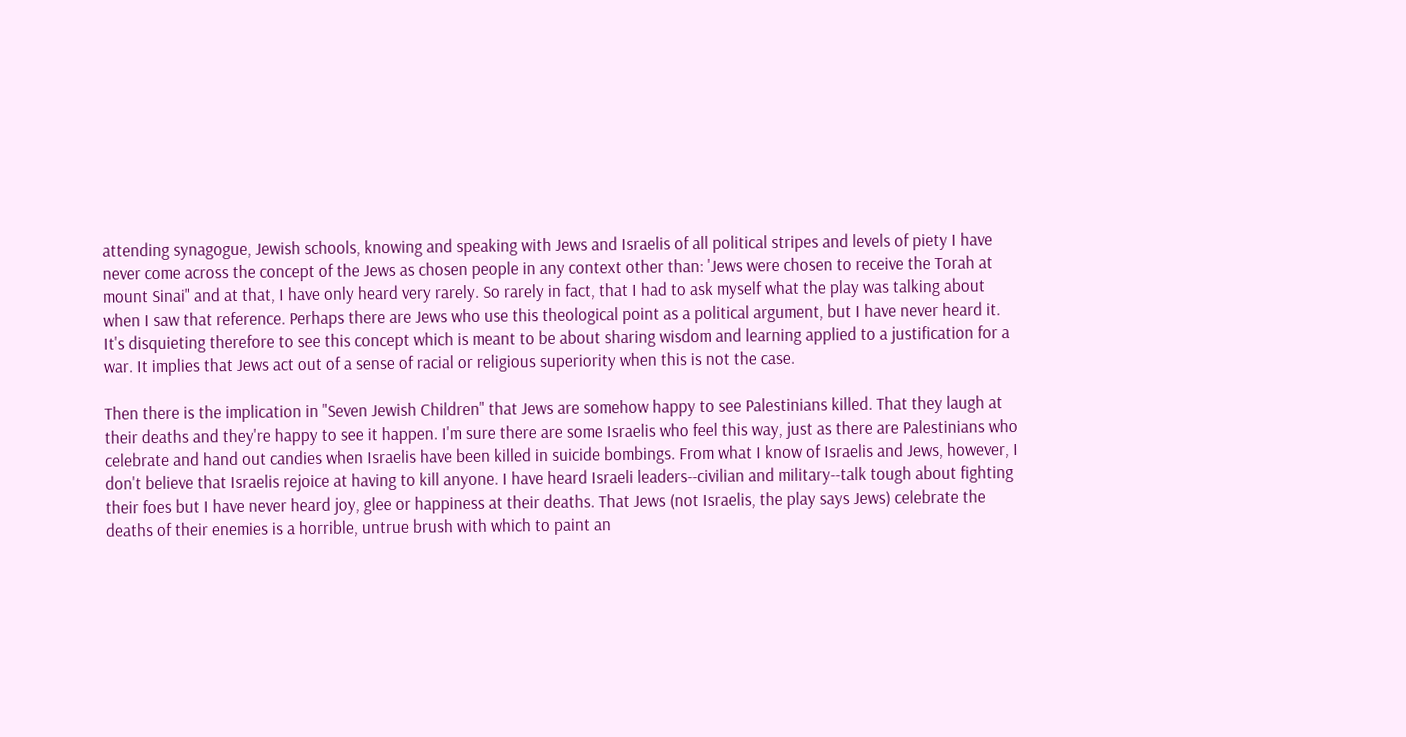attending synagogue, Jewish schools, knowing and speaking with Jews and Israelis of all political stripes and levels of piety I have never come across the concept of the Jews as chosen people in any context other than: 'Jews were chosen to receive the Torah at mount Sinai" and at that, I have only heard very rarely. So rarely in fact, that I had to ask myself what the play was talking about when I saw that reference. Perhaps there are Jews who use this theological point as a political argument, but I have never heard it. It's disquieting therefore to see this concept which is meant to be about sharing wisdom and learning applied to a justification for a war. It implies that Jews act out of a sense of racial or religious superiority when this is not the case.

Then there is the implication in "Seven Jewish Children" that Jews are somehow happy to see Palestinians killed. That they laugh at their deaths and they're happy to see it happen. I'm sure there are some Israelis who feel this way, just as there are Palestinians who celebrate and hand out candies when Israelis have been killed in suicide bombings. From what I know of Israelis and Jews, however, I don't believe that Israelis rejoice at having to kill anyone. I have heard Israeli leaders--civilian and military--talk tough about fighting their foes but I have never heard joy, glee or happiness at their deaths. That Jews (not Israelis, the play says Jews) celebrate the deaths of their enemies is a horrible, untrue brush with which to paint an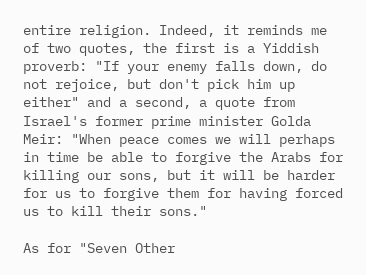entire religion. Indeed, it reminds me of two quotes, the first is a Yiddish proverb: "If your enemy falls down, do not rejoice, but don't pick him up either" and a second, a quote from Israel's former prime minister Golda Meir: "When peace comes we will perhaps in time be able to forgive the Arabs for killing our sons, but it will be harder for us to forgive them for having forced us to kill their sons."

As for "Seven Other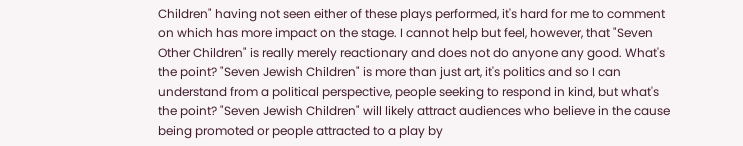Children" having not seen either of these plays performed, it's hard for me to comment on which has more impact on the stage. I cannot help but feel, however, that "Seven Other Children" is really merely reactionary and does not do anyone any good. What's the point? "Seven Jewish Children" is more than just art, it's politics and so I can understand from a political perspective, people seeking to respond in kind, but what's the point? "Seven Jewish Children" will likely attract audiences who believe in the cause being promoted or people attracted to a play by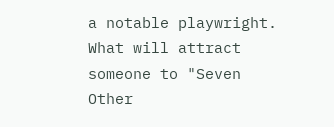a notable playwright. What will attract someone to "Seven Other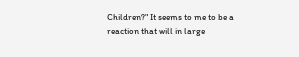Children?" It seems to me to be a reaction that will in large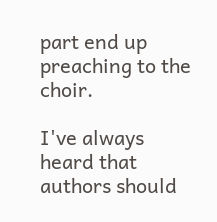part end up preaching to the choir.

I've always heard that authors should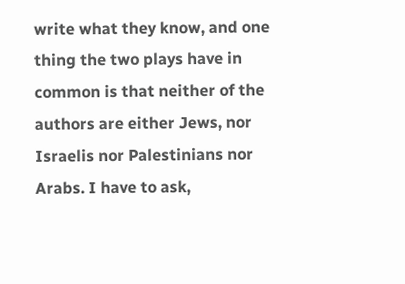write what they know, and one thing the two plays have in common is that neither of the authors are either Jews, nor Israelis nor Palestinians nor Arabs. I have to ask,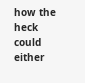how the heck could either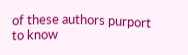of these authors purport to know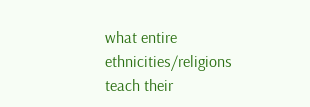what entire ethnicities/religions teach their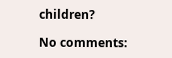children?

No comments: